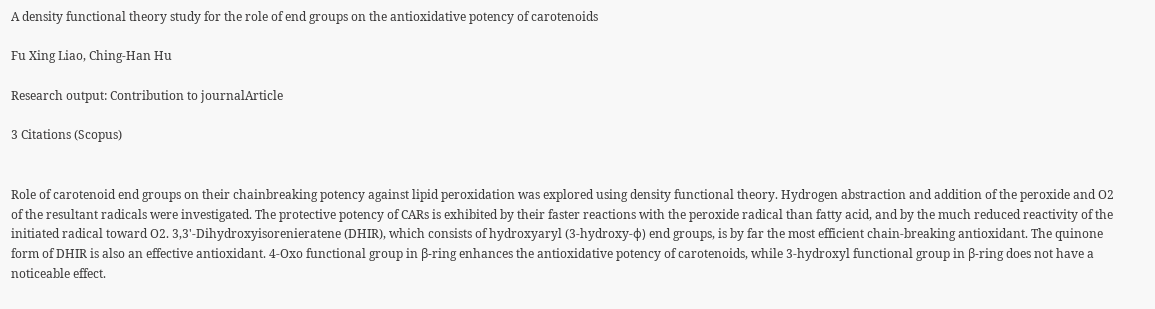A density functional theory study for the role of end groups on the antioxidative potency of carotenoids

Fu Xing Liao, Ching-Han Hu

Research output: Contribution to journalArticle

3 Citations (Scopus)


Role of carotenoid end groups on their chainbreaking potency against lipid peroxidation was explored using density functional theory. Hydrogen abstraction and addition of the peroxide and O2 of the resultant radicals were investigated. The protective potency of CARs is exhibited by their faster reactions with the peroxide radical than fatty acid, and by the much reduced reactivity of the initiated radical toward O2. 3,3'-Dihydroxyisorenieratene (DHIR), which consists of hydroxyaryl (3-hydroxy-φ) end groups, is by far the most efficient chain-breaking antioxidant. The quinone form of DHIR is also an effective antioxidant. 4-Oxo functional group in β-ring enhances the antioxidative potency of carotenoids, while 3-hydroxyl functional group in β-ring does not have a noticeable effect.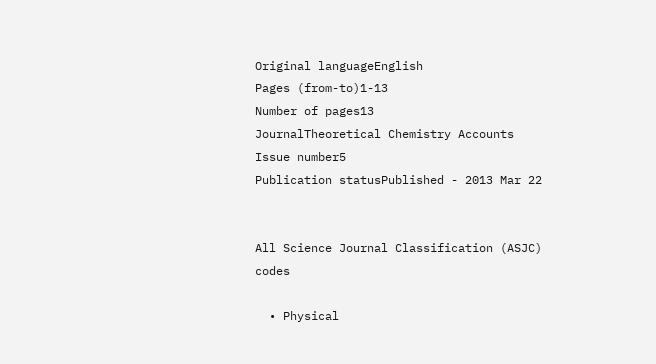Original languageEnglish
Pages (from-to)1-13
Number of pages13
JournalTheoretical Chemistry Accounts
Issue number5
Publication statusPublished - 2013 Mar 22


All Science Journal Classification (ASJC) codes

  • Physical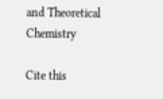and Theoretical Chemistry

Cite this